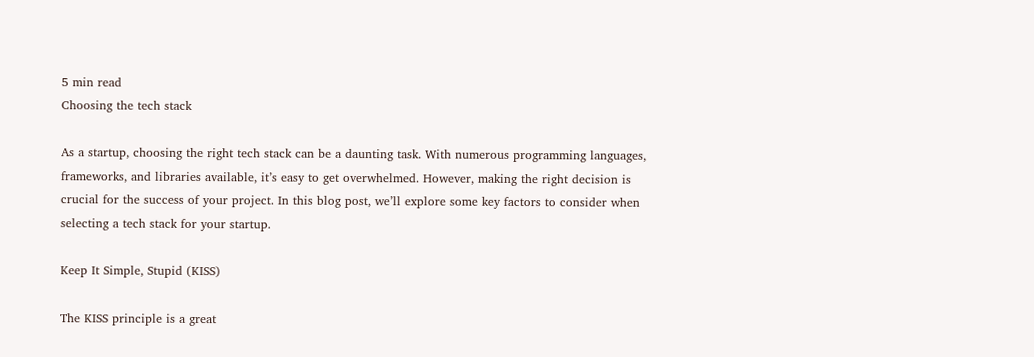5 min read
Choosing the tech stack

As a startup, choosing the right tech stack can be a daunting task. With numerous programming languages, frameworks, and libraries available, it’s easy to get overwhelmed. However, making the right decision is crucial for the success of your project. In this blog post, we’ll explore some key factors to consider when selecting a tech stack for your startup.

Keep It Simple, Stupid (KISS)

The KISS principle is a great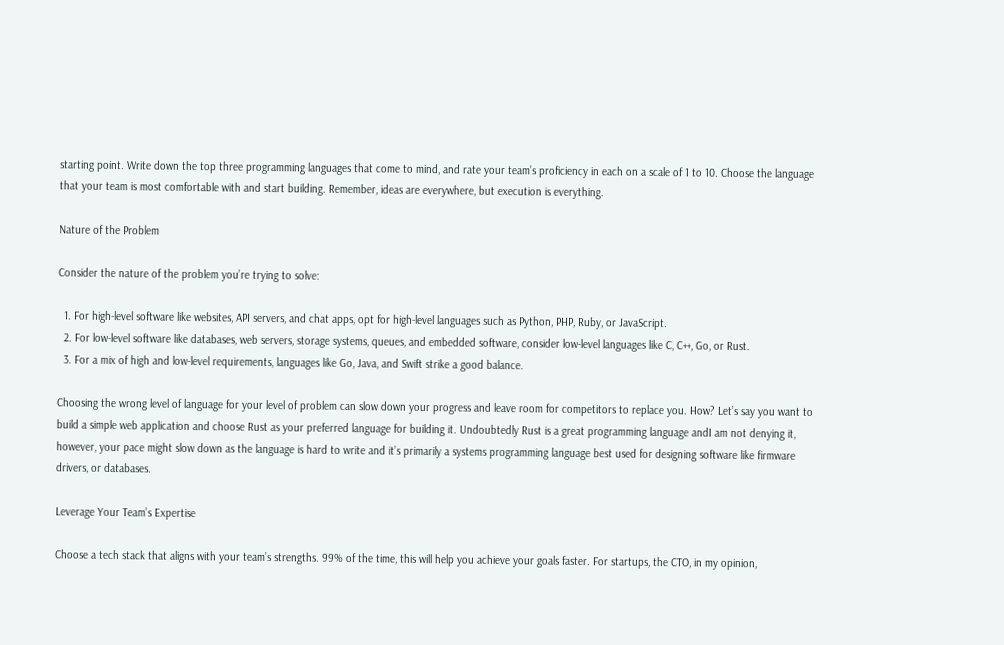starting point. Write down the top three programming languages that come to mind, and rate your team’s proficiency in each on a scale of 1 to 10. Choose the language that your team is most comfortable with and start building. Remember, ideas are everywhere, but execution is everything.

Nature of the Problem

Consider the nature of the problem you’re trying to solve:

  1. For high-level software like websites, API servers, and chat apps, opt for high-level languages such as Python, PHP, Ruby, or JavaScript.
  2. For low-level software like databases, web servers, storage systems, queues, and embedded software, consider low-level languages like C, C++, Go, or Rust.
  3. For a mix of high and low-level requirements, languages like Go, Java, and Swift strike a good balance.

Choosing the wrong level of language for your level of problem can slow down your progress and leave room for competitors to replace you. How? Let’s say you want to build a simple web application and choose Rust as your preferred language for building it. Undoubtedly Rust is a great programming language andI am not denying it, however, your pace might slow down as the language is hard to write and it’s primarily a systems programming language best used for designing software like firmware drivers, or databases.

Leverage Your Team’s Expertise

Choose a tech stack that aligns with your team’s strengths. 99% of the time, this will help you achieve your goals faster. For startups, the CTO, in my opinion,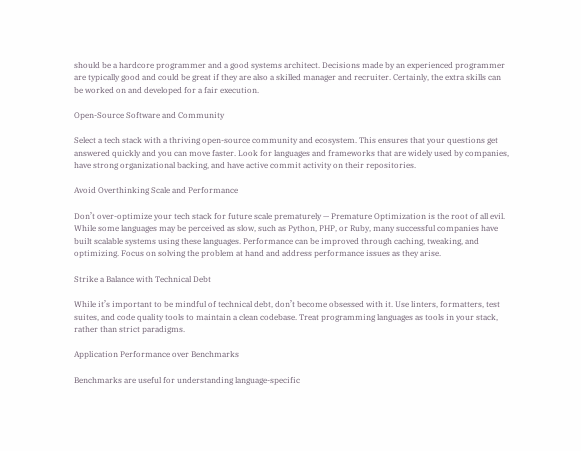should be a hardcore programmer and a good systems architect. Decisions made by an experienced programmer are typically good and could be great if they are also a skilled manager and recruiter. Certainly, the extra skills can be worked on and developed for a fair execution.

Open-Source Software and Community

Select a tech stack with a thriving open-source community and ecosystem. This ensures that your questions get answered quickly and you can move faster. Look for languages and frameworks that are widely used by companies, have strong organizational backing, and have active commit activity on their repositories.

Avoid Overthinking Scale and Performance

Don’t over-optimize your tech stack for future scale prematurely — Premature Optimization is the root of all evil. While some languages may be perceived as slow, such as Python, PHP, or Ruby, many successful companies have built scalable systems using these languages. Performance can be improved through caching, tweaking, and optimizing. Focus on solving the problem at hand and address performance issues as they arise.

Strike a Balance with Technical Debt

While it’s important to be mindful of technical debt, don’t become obsessed with it. Use linters, formatters, test suites, and code quality tools to maintain a clean codebase. Treat programming languages as tools in your stack, rather than strict paradigms.

Application Performance over Benchmarks

Benchmarks are useful for understanding language-specific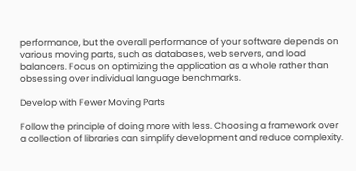performance, but the overall performance of your software depends on various moving parts, such as databases, web servers, and load balancers. Focus on optimizing the application as a whole rather than obsessing over individual language benchmarks.

Develop with Fewer Moving Parts

Follow the principle of doing more with less. Choosing a framework over a collection of libraries can simplify development and reduce complexity.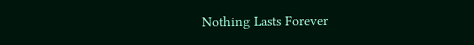Nothing Lasts Forever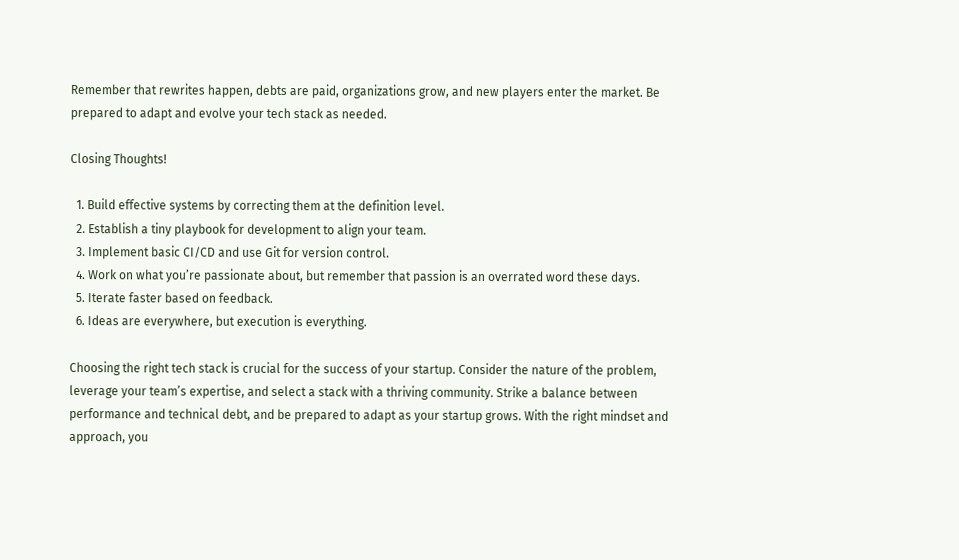Remember that rewrites happen, debts are paid, organizations grow, and new players enter the market. Be prepared to adapt and evolve your tech stack as needed.

Closing Thoughts!

  1. Build effective systems by correcting them at the definition level.
  2. Establish a tiny playbook for development to align your team.
  3. Implement basic CI/CD and use Git for version control.
  4. Work on what you’re passionate about, but remember that passion is an overrated word these days.
  5. Iterate faster based on feedback.
  6. Ideas are everywhere, but execution is everything.

Choosing the right tech stack is crucial for the success of your startup. Consider the nature of the problem, leverage your team’s expertise, and select a stack with a thriving community. Strike a balance between performance and technical debt, and be prepared to adapt as your startup grows. With the right mindset and approach, you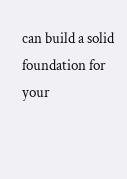can build a solid foundation for your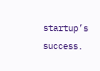startup’s success.